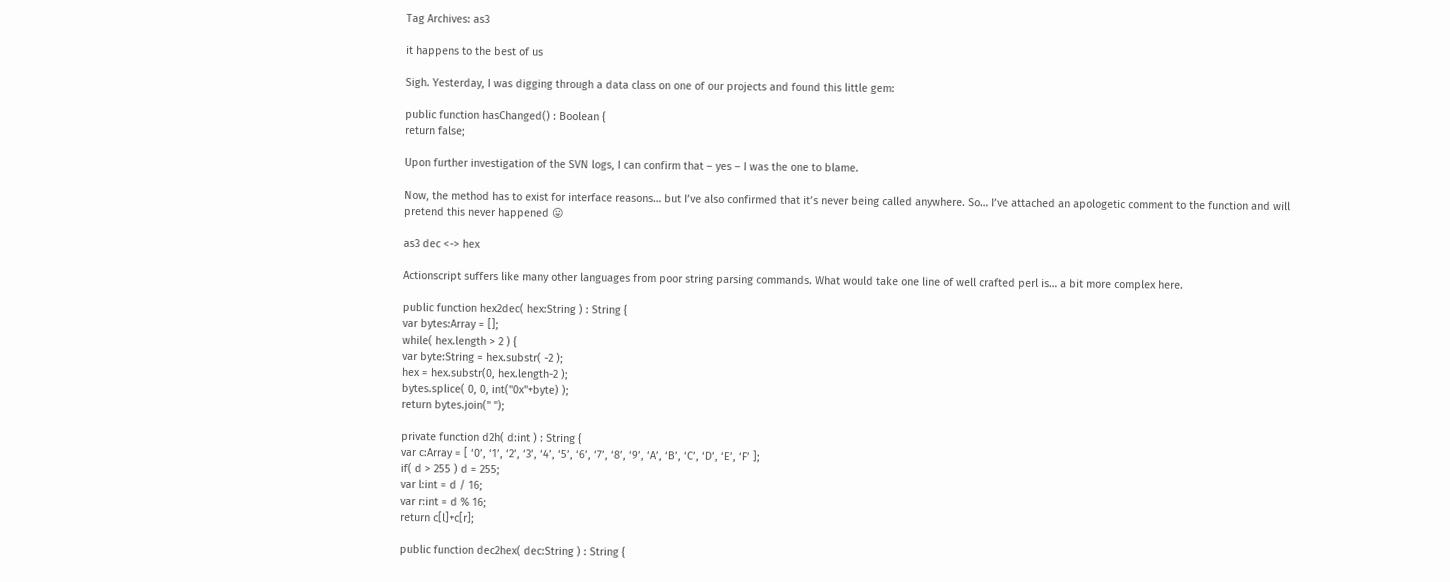Tag Archives: as3

it happens to the best of us

Sigh. Yesterday, I was digging through a data class on one of our projects and found this little gem:

public function hasChanged() : Boolean {
return false;

Upon further investigation of the SVN logs, I can confirm that – yes – I was the one to blame.

Now, the method has to exist for interface reasons… but I’ve also confirmed that it’s never being called anywhere. So… I’ve attached an apologetic comment to the function and will pretend this never happened 😛

as3 dec <-> hex

Actionscript suffers like many other languages from poor string parsing commands. What would take one line of well crafted perl is… a bit more complex here.

public function hex2dec( hex:String ) : String {
var bytes:Array = [];
while( hex.length > 2 ) {
var byte:String = hex.substr( -2 );
hex = hex.substr(0, hex.length-2 );
bytes.splice( 0, 0, int("0x"+byte) );
return bytes.join(" ");

private function d2h( d:int ) : String {
var c:Array = [ ‘0’, ‘1’, ‘2’, ‘3’, ‘4’, ‘5’, ‘6’, ‘7’, ‘8’, ‘9’, ‘A’, ‘B’, ‘C’, ‘D’, ‘E’, ‘F’ ];
if( d > 255 ) d = 255;
var l:int = d / 16;
var r:int = d % 16;
return c[l]+c[r];

public function dec2hex( dec:String ) : String {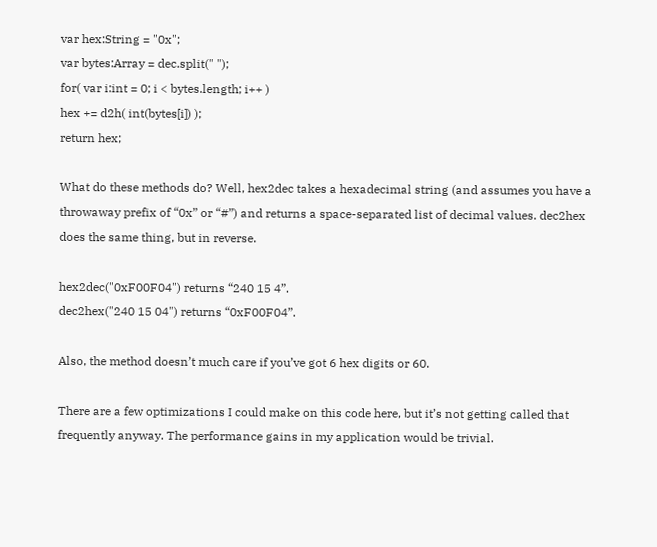var hex:String = "0x";
var bytes:Array = dec.split(" ");
for( var i:int = 0; i < bytes.length; i++ )
hex += d2h( int(bytes[i]) );
return hex;

What do these methods do? Well, hex2dec takes a hexadecimal string (and assumes you have a throwaway prefix of “0x” or “#”) and returns a space-separated list of decimal values. dec2hex does the same thing, but in reverse.

hex2dec("0xF00F04") returns “240 15 4”.
dec2hex("240 15 04") returns “0xF00F04”.

Also, the method doesn’t much care if you’ve got 6 hex digits or 60.

There are a few optimizations I could make on this code here, but it’s not getting called that frequently anyway. The performance gains in my application would be trivial.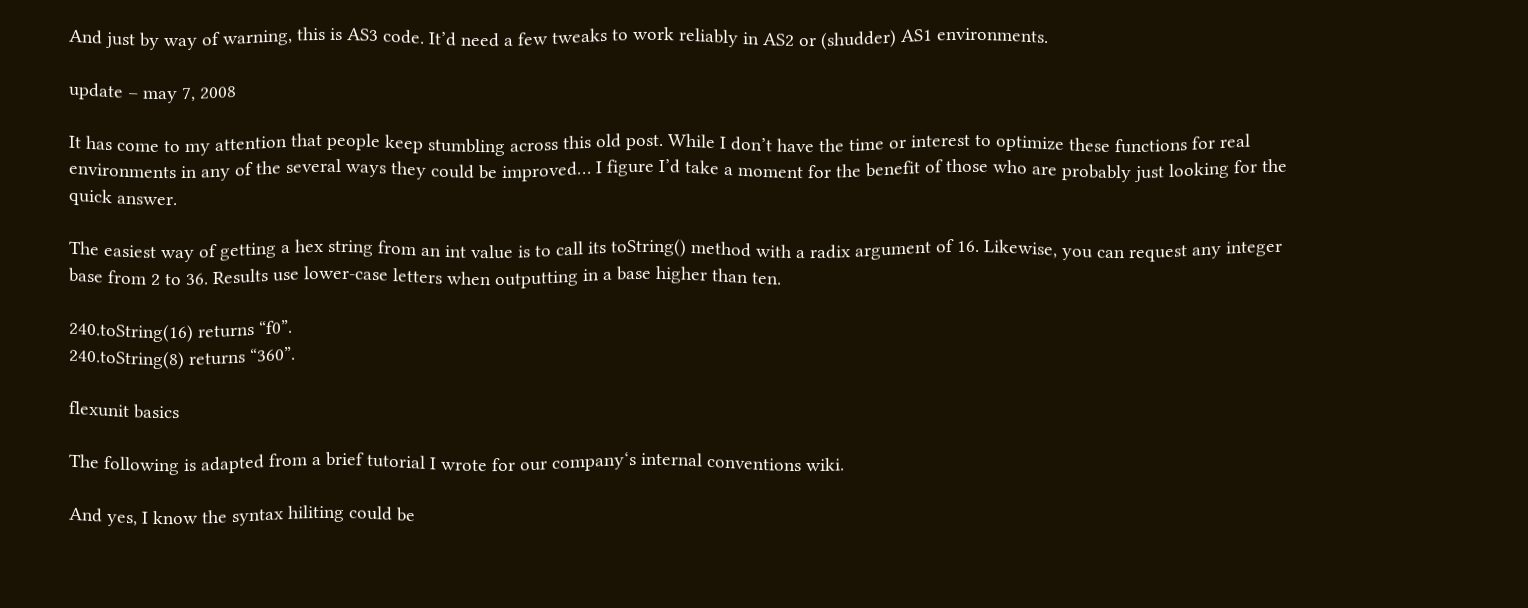And just by way of warning, this is AS3 code. It’d need a few tweaks to work reliably in AS2 or (shudder) AS1 environments.

update – may 7, 2008

It has come to my attention that people keep stumbling across this old post. While I don’t have the time or interest to optimize these functions for real environments in any of the several ways they could be improved… I figure I’d take a moment for the benefit of those who are probably just looking for the quick answer.

The easiest way of getting a hex string from an int value is to call its toString() method with a radix argument of 16. Likewise, you can request any integer base from 2 to 36. Results use lower-case letters when outputting in a base higher than ten.

240.toString(16) returns “f0”.
240.toString(8) returns “360”.

flexunit basics

The following is adapted from a brief tutorial I wrote for our company‘s internal conventions wiki.

And yes, I know the syntax hiliting could be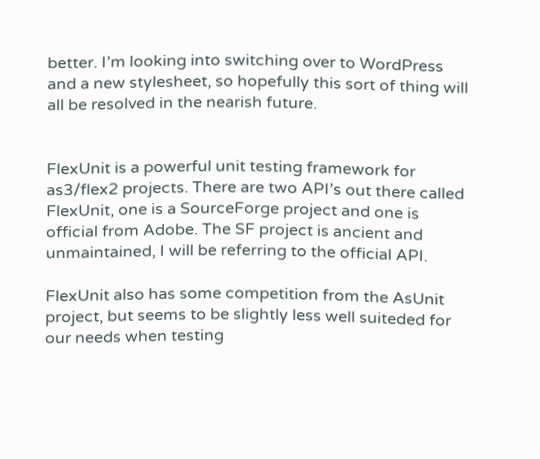better. I’m looking into switching over to WordPress and a new stylesheet, so hopefully this sort of thing will all be resolved in the nearish future.


FlexUnit is a powerful unit testing framework for as3/flex2 projects. There are two API’s out there called FlexUnit, one is a SourceForge project and one is official from Adobe. The SF project is ancient and unmaintained, I will be referring to the official API.

FlexUnit also has some competition from the AsUnit project, but seems to be slightly less well suiteded for our needs when testing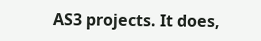AS3 projects. It does,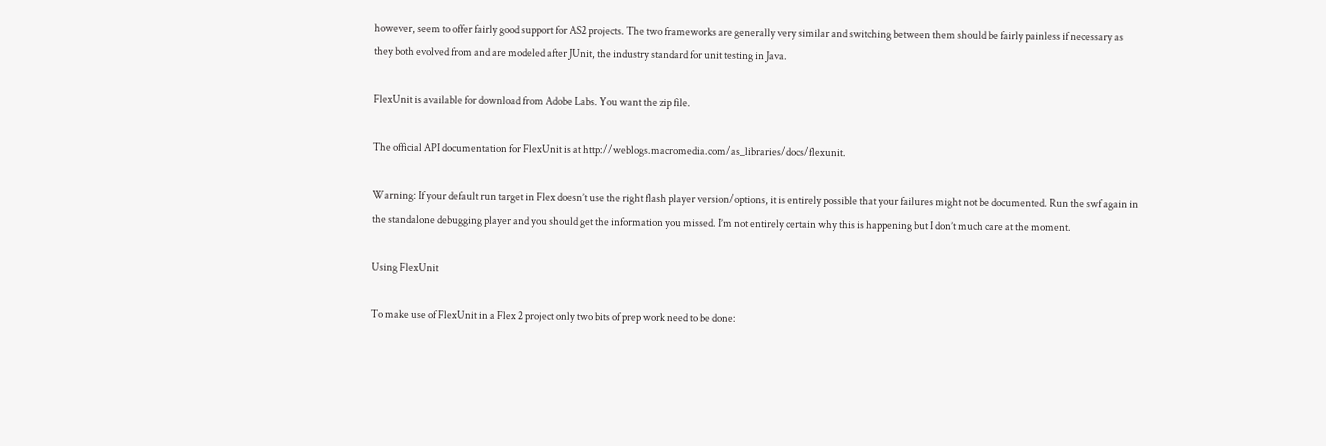however, seem to offer fairly good support for AS2 projects. The two frameworks are generally very similar and switching between them should be fairly painless if necessary as they both evolved from and are modeled after JUnit, the industry standard for unit testing in Java.

FlexUnit is available for download from Adobe Labs. You want the zip file.

The official API documentation for FlexUnit is at http://weblogs.macromedia.com/as_libraries/docs/flexunit.

Warning: If your default run target in Flex doesn’t use the right flash player version/options, it is entirely possible that your failures might not be documented. Run the swf again in the standalone debugging player and you should get the information you missed. I’m not entirely certain why this is happening but I don’t much care at the moment.

Using FlexUnit

To make use of FlexUnit in a Flex 2 project only two bits of prep work need to be done: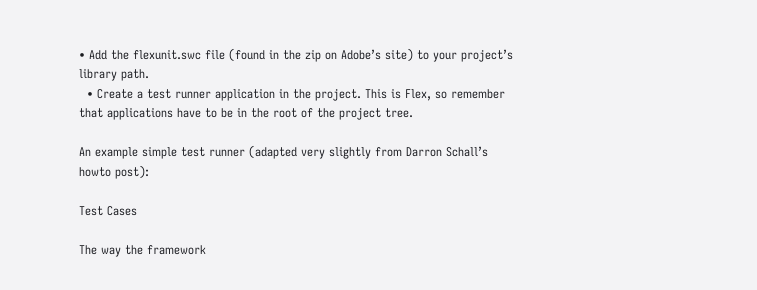• Add the flexunit.swc file (found in the zip on Adobe’s site) to your project’s library path.
  • Create a test runner application in the project. This is Flex, so remember that applications have to be in the root of the project tree.

An example simple test runner (adapted very slightly from Darron Schall’s howto post):

Test Cases

The way the framework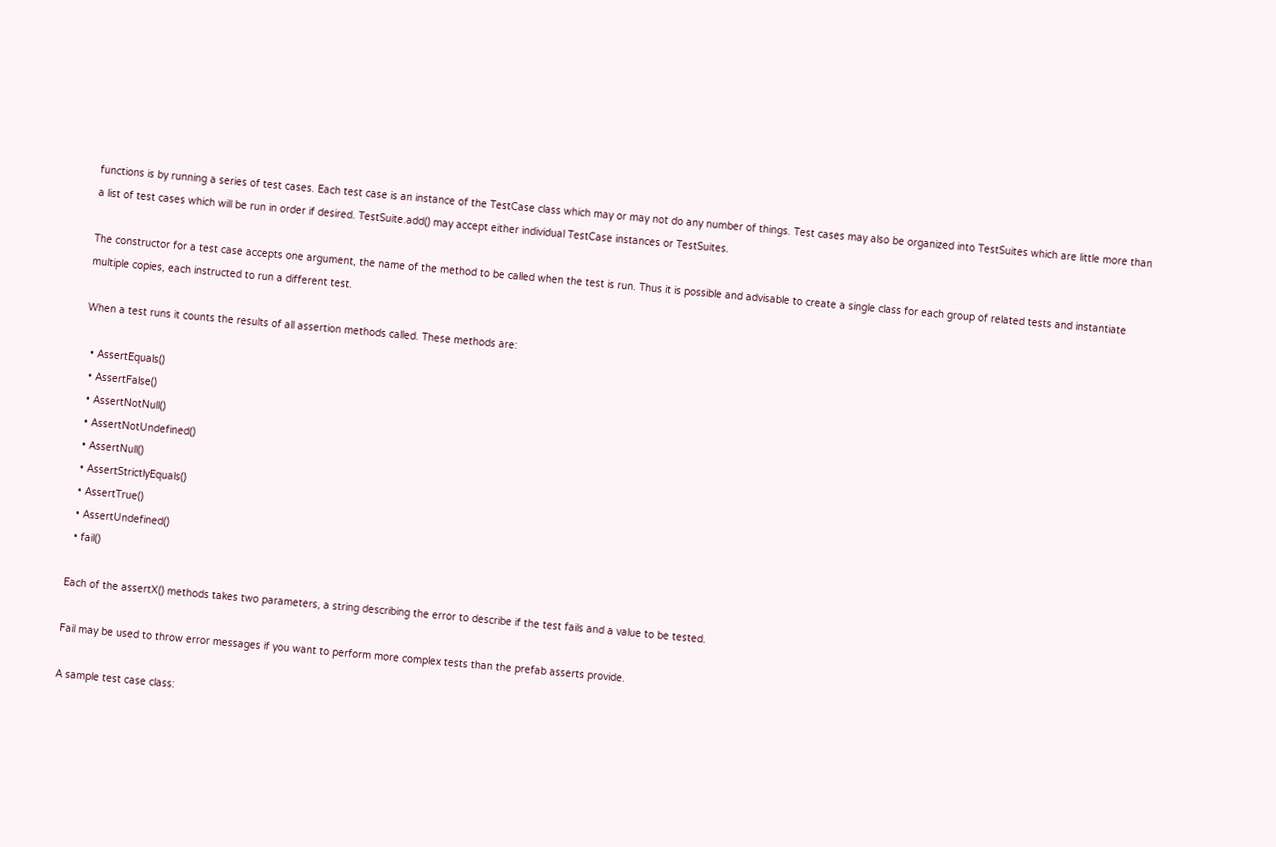functions is by running a series of test cases. Each test case is an instance of the TestCase class which may or may not do any number of things. Test cases may also be organized into TestSuites which are little more than a list of test cases which will be run in order if desired. TestSuite.add() may accept either individual TestCase instances or TestSuites.

The constructor for a test case accepts one argument, the name of the method to be called when the test is run. Thus it is possible and advisable to create a single class for each group of related tests and instantiate multiple copies, each instructed to run a different test.

When a test runs it counts the results of all assertion methods called. These methods are:

  • AssertEquals()
  • AssertFalse()
  • AssertNotNull()
  • AssertNotUndefined()
  • AssertNull()
  • AssertStrictlyEquals()
  • AssertTrue()
  • AssertUndefined()
  • fail()

Each of the assertX() methods takes two parameters, a string describing the error to describe if the test fails and a value to be tested.

Fail may be used to throw error messages if you want to perform more complex tests than the prefab asserts provide.

A sample test case class: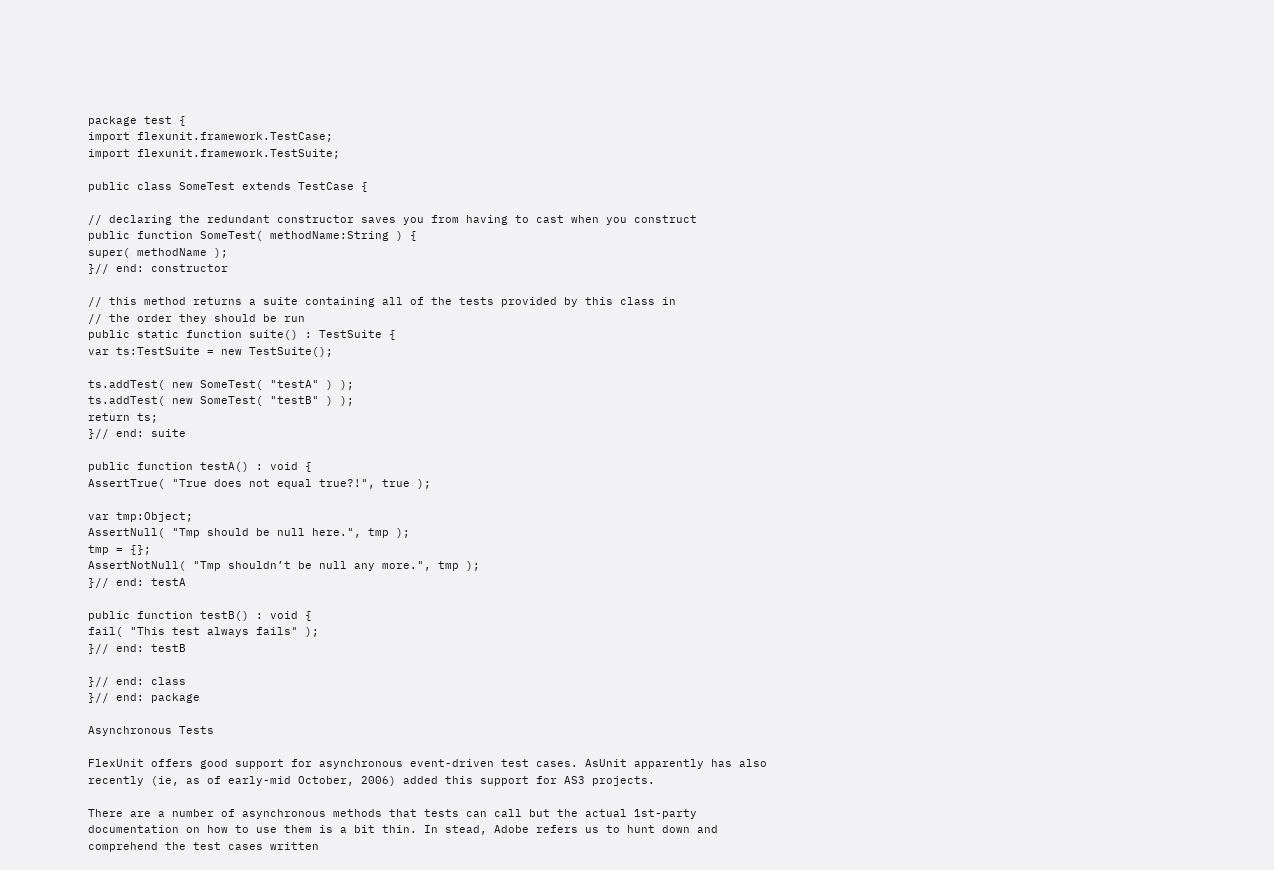package test {
import flexunit.framework.TestCase;
import flexunit.framework.TestSuite;

public class SomeTest extends TestCase {

// declaring the redundant constructor saves you from having to cast when you construct
public function SomeTest( methodName:String ) {
super( methodName );
}// end: constructor

// this method returns a suite containing all of the tests provided by this class in
// the order they should be run
public static function suite() : TestSuite {
var ts:TestSuite = new TestSuite();

ts.addTest( new SomeTest( "testA" ) );
ts.addTest( new SomeTest( "testB" ) );
return ts;
}// end: suite

public function testA() : void {
AssertTrue( "True does not equal true?!", true );

var tmp:Object;
AssertNull( "Tmp should be null here.", tmp );
tmp = {};
AssertNotNull( "Tmp shouldn’t be null any more.", tmp );
}// end: testA

public function testB() : void {
fail( "This test always fails" );
}// end: testB

}// end: class
}// end: package

Asynchronous Tests

FlexUnit offers good support for asynchronous event-driven test cases. AsUnit apparently has also recently (ie, as of early-mid October, 2006) added this support for AS3 projects.

There are a number of asynchronous methods that tests can call but the actual 1st-party documentation on how to use them is a bit thin. In stead, Adobe refers us to hunt down and comprehend the test cases written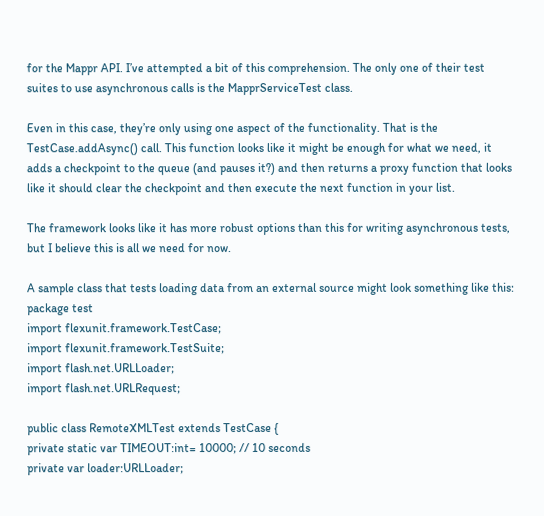for the Mappr API. I’ve attempted a bit of this comprehension. The only one of their test suites to use asynchronous calls is the MapprServiceTest class.

Even in this case, they’re only using one aspect of the functionality. That is the TestCase.addAsync() call. This function looks like it might be enough for what we need, it adds a checkpoint to the queue (and pauses it?) and then returns a proxy function that looks like it should clear the checkpoint and then execute the next function in your list.

The framework looks like it has more robust options than this for writing asynchronous tests, but I believe this is all we need for now.

A sample class that tests loading data from an external source might look something like this:
package test
import flexunit.framework.TestCase;
import flexunit.framework.TestSuite;
import flash.net.URLLoader;
import flash.net.URLRequest;

public class RemoteXMLTest extends TestCase {
private static var TIMEOUT:int= 10000; // 10 seconds
private var loader:URLLoader;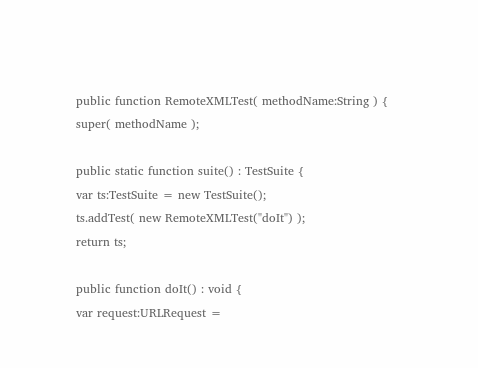public function RemoteXMLTest( methodName:String ) {
super( methodName );

public static function suite() : TestSuite {
var ts:TestSuite = new TestSuite();
ts.addTest( new RemoteXMLTest("doIt") );
return ts;

public function doIt() : void {
var request:URLRequest =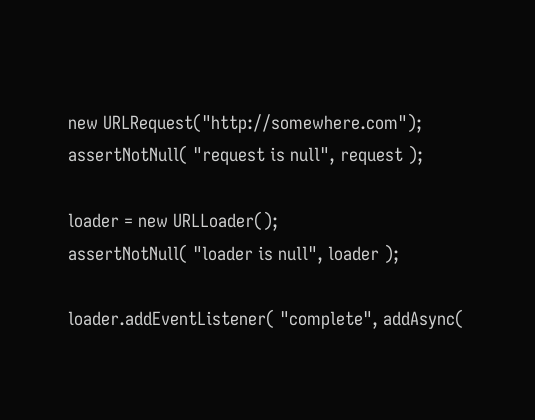new URLRequest("http://somewhere.com");
assertNotNull( "request is null", request );

loader = new URLLoader();
assertNotNull( "loader is null", loader );

loader.addEventListener( "complete", addAsync(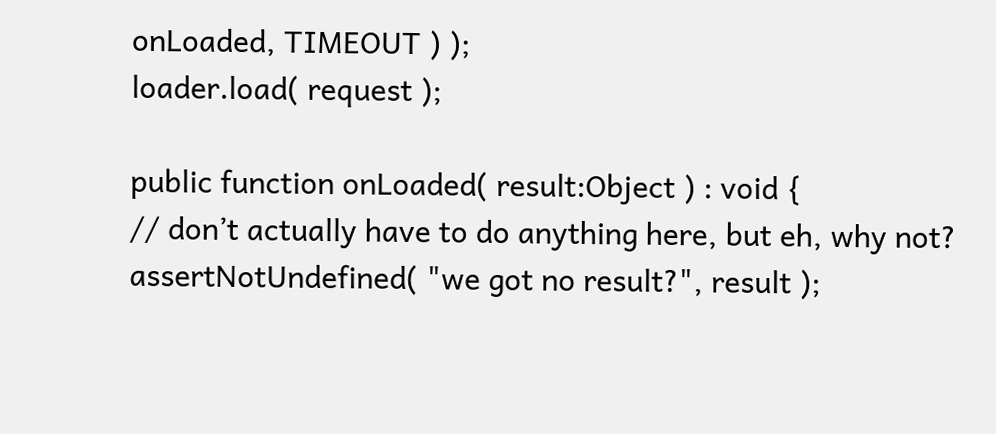onLoaded, TIMEOUT ) );
loader.load( request );

public function onLoaded( result:Object ) : void {
// don’t actually have to do anything here, but eh, why not?
assertNotUndefined( "we got no result?", result );